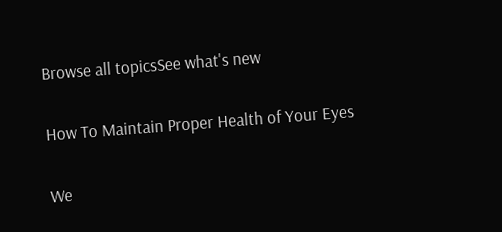Browse all topicsSee what's new

How To Maintain Proper Health of Your Eyes

We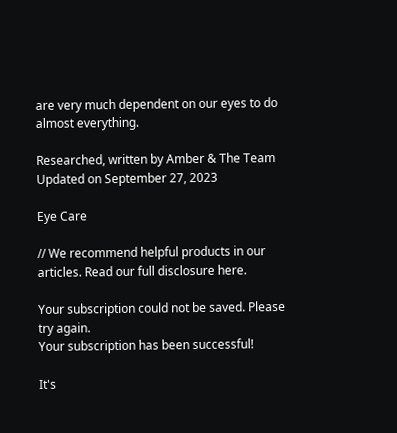are very much dependent on our eyes to do almost everything.

Researched, written by Amber & The Team
Updated on September 27, 2023

Eye Care

// We recommend helpful products in our articles. Read our full disclosure here.

Your subscription could not be saved. Please try again.
Your subscription has been successful!

It's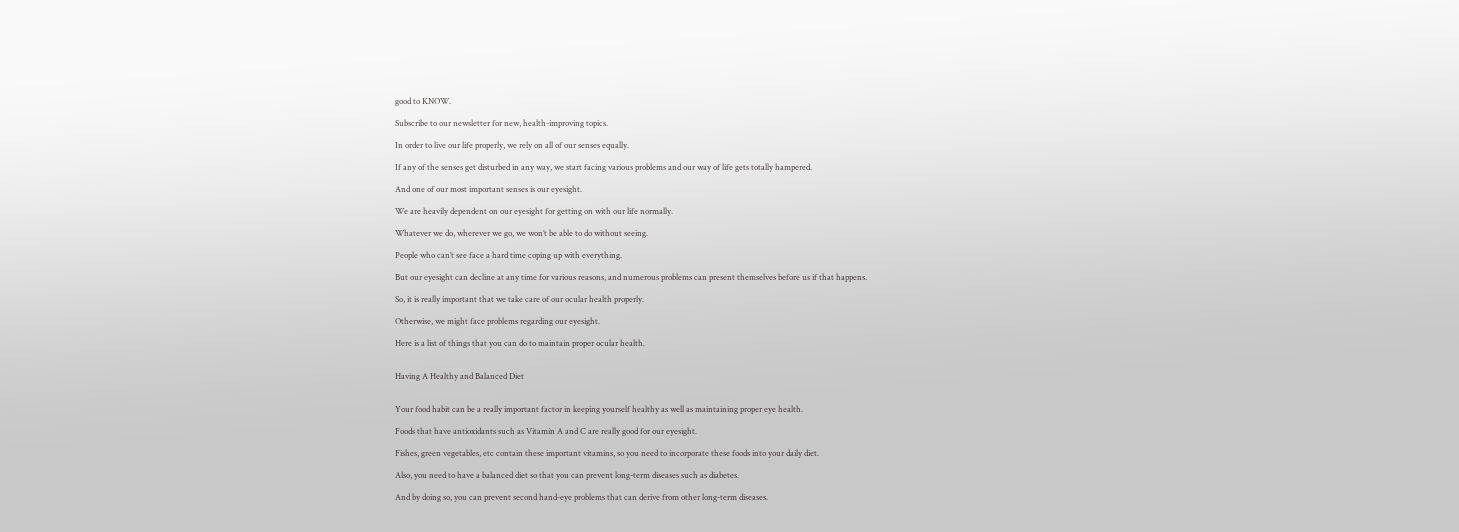good to KNOW.

Subscribe to our newsletter for new, health-improving topics.

In order to live our life properly, we rely on all of our senses equally.

If any of the senses get disturbed in any way, we start facing various problems and our way of life gets totally hampered.

And one of our most important senses is our eyesight.

We are heavily dependent on our eyesight for getting on with our life normally.

Whatever we do, wherever we go, we won’t be able to do without seeing.

People who can’t see face a hard time coping up with everything.

But our eyesight can decline at any time for various reasons, and numerous problems can present themselves before us if that happens.

So, it is really important that we take care of our ocular health properly.

Otherwise, we might face problems regarding our eyesight.

Here is a list of things that you can do to maintain proper ocular health.


Having A Healthy and Balanced Diet


Your food habit can be a really important factor in keeping yourself healthy as well as maintaining proper eye health.

Foods that have antioxidants such as Vitamin A and C are really good for our eyesight.

Fishes, green vegetables, etc contain these important vitamins, so you need to incorporate these foods into your daily diet.

Also, you need to have a balanced diet so that you can prevent long-term diseases such as diabetes.

And by doing so, you can prevent second hand-eye problems that can derive from other long-term diseases.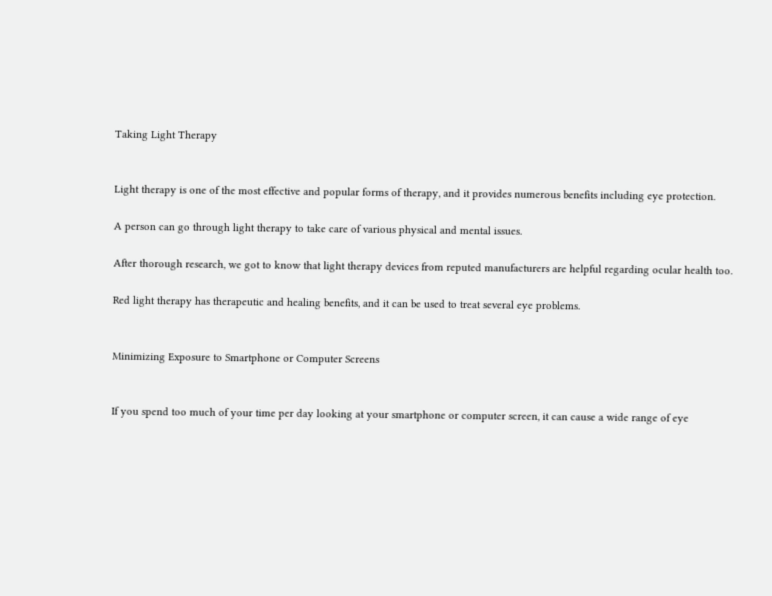Taking Light Therapy


Light therapy is one of the most effective and popular forms of therapy, and it provides numerous benefits including eye protection.

A person can go through light therapy to take care of various physical and mental issues.

After thorough research, we got to know that light therapy devices from reputed manufacturers are helpful regarding ocular health too.

Red light therapy has therapeutic and healing benefits, and it can be used to treat several eye problems.


Minimizing Exposure to Smartphone or Computer Screens


If you spend too much of your time per day looking at your smartphone or computer screen, it can cause a wide range of eye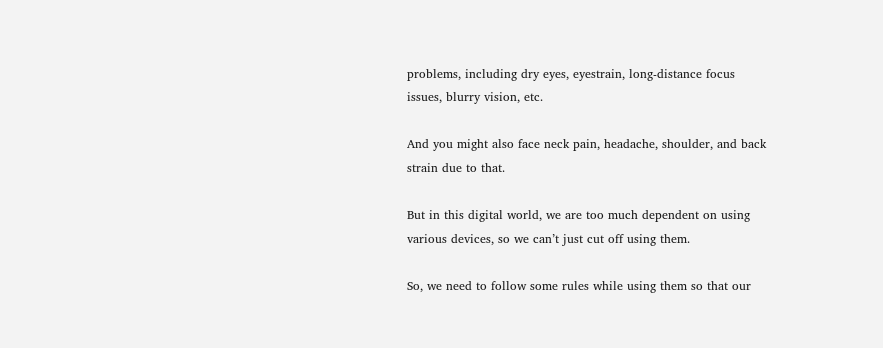problems, including dry eyes, eyestrain, long-distance focus issues, blurry vision, etc.

And you might also face neck pain, headache, shoulder, and back strain due to that.

But in this digital world, we are too much dependent on using various devices, so we can’t just cut off using them.

So, we need to follow some rules while using them so that our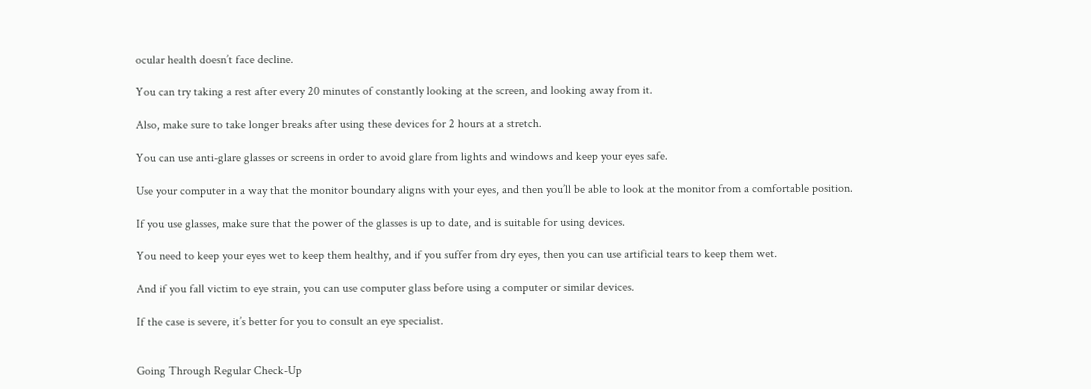ocular health doesn’t face decline.

You can try taking a rest after every 20 minutes of constantly looking at the screen, and looking away from it.

Also, make sure to take longer breaks after using these devices for 2 hours at a stretch.

You can use anti-glare glasses or screens in order to avoid glare from lights and windows and keep your eyes safe.

Use your computer in a way that the monitor boundary aligns with your eyes, and then you’ll be able to look at the monitor from a comfortable position.

If you use glasses, make sure that the power of the glasses is up to date, and is suitable for using devices.

You need to keep your eyes wet to keep them healthy, and if you suffer from dry eyes, then you can use artificial tears to keep them wet.

And if you fall victim to eye strain, you can use computer glass before using a computer or similar devices.

If the case is severe, it’s better for you to consult an eye specialist.


Going Through Regular Check-Up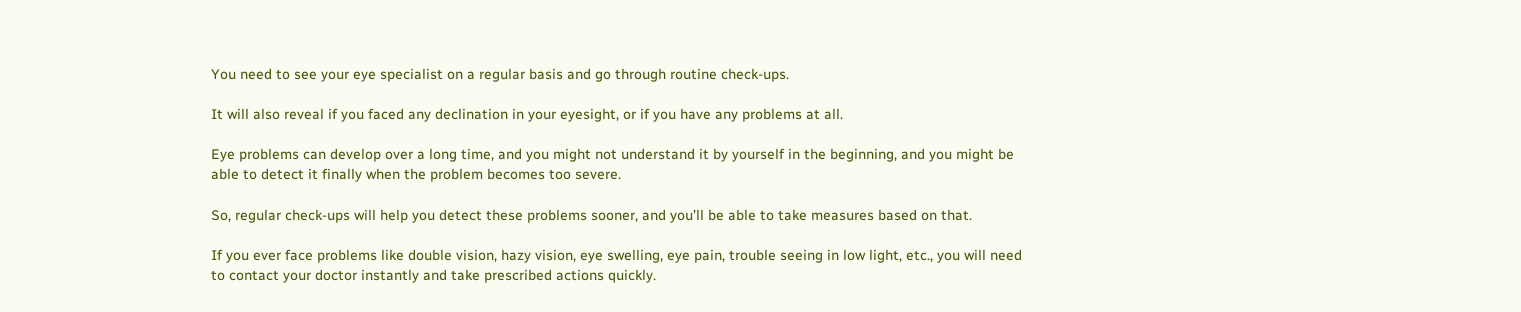You need to see your eye specialist on a regular basis and go through routine check-ups.

It will also reveal if you faced any declination in your eyesight, or if you have any problems at all.

Eye problems can develop over a long time, and you might not understand it by yourself in the beginning, and you might be able to detect it finally when the problem becomes too severe.

So, regular check-ups will help you detect these problems sooner, and you’ll be able to take measures based on that.

If you ever face problems like double vision, hazy vision, eye swelling, eye pain, trouble seeing in low light, etc., you will need to contact your doctor instantly and take prescribed actions quickly.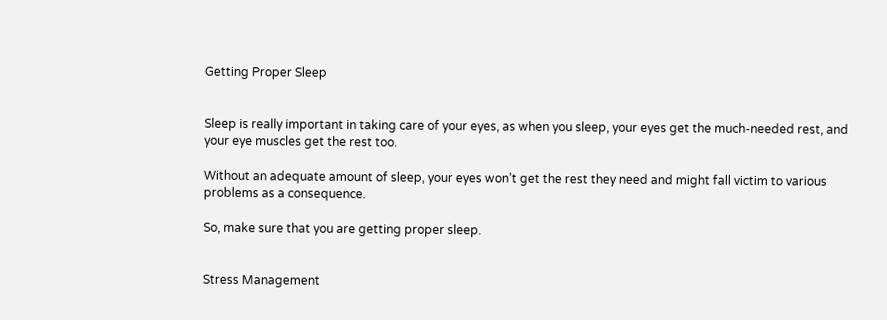Getting Proper Sleep


Sleep is really important in taking care of your eyes, as when you sleep, your eyes get the much-needed rest, and your eye muscles get the rest too.

Without an adequate amount of sleep, your eyes won’t get the rest they need and might fall victim to various problems as a consequence.

So, make sure that you are getting proper sleep.


Stress Management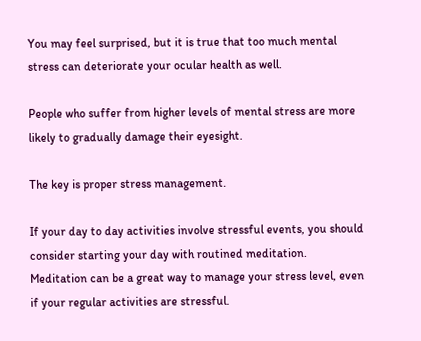You may feel surprised, but it is true that too much mental stress can deteriorate your ocular health as well.

People who suffer from higher levels of mental stress are more likely to gradually damage their eyesight.

The key is proper stress management.

If your day to day activities involve stressful events, you should consider starting your day with routined meditation. Meditation can be a great way to manage your stress level, even if your regular activities are stressful.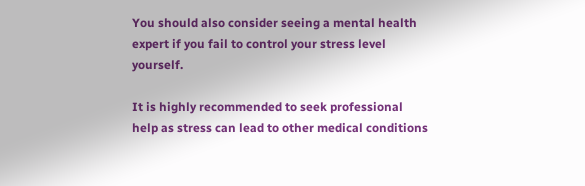You should also consider seeing a mental health expert if you fail to control your stress level yourself.

It is highly recommended to seek professional help as stress can lead to other medical conditions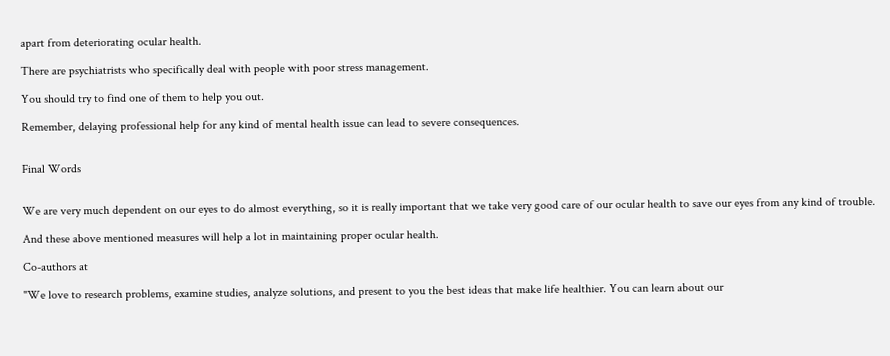apart from deteriorating ocular health.

There are psychiatrists who specifically deal with people with poor stress management.

You should try to find one of them to help you out.

Remember, delaying professional help for any kind of mental health issue can lead to severe consequences.


Final Words


We are very much dependent on our eyes to do almost everything, so it is really important that we take very good care of our ocular health to save our eyes from any kind of trouble.

And these above mentioned measures will help a lot in maintaining proper ocular health.

Co-authors at

"We love to research problems, examine studies, analyze solutions, and present to you the best ideas that make life healthier. You can learn about our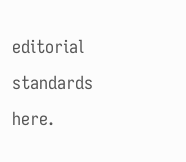editorial standards here.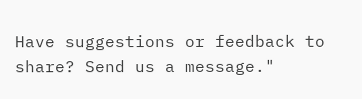Have suggestions or feedback to share? Send us a message."